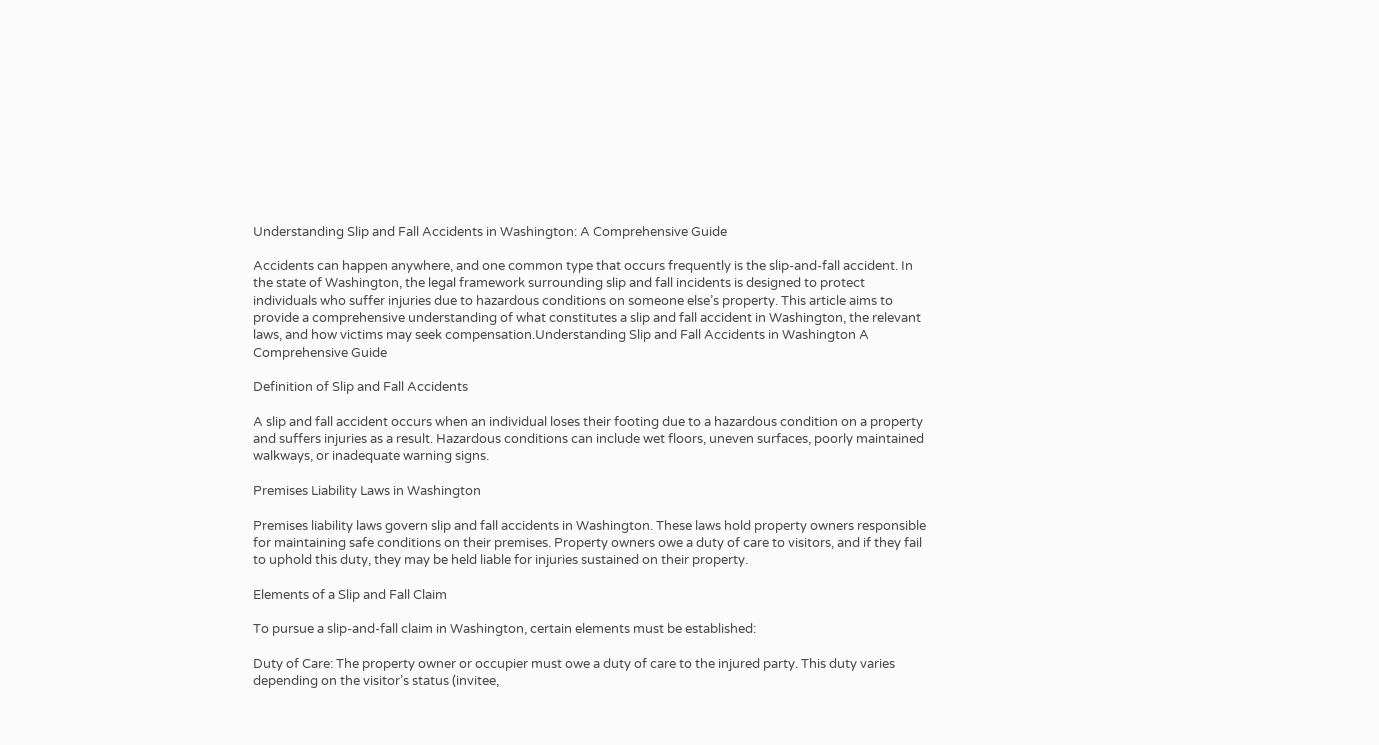Understanding Slip and Fall Accidents in Washington: A Comprehensive Guide

Accidents can happen anywhere, and one common type that occurs frequently is the slip-and-fall accident. In the state of Washington, the legal framework surrounding slip and fall incidents is designed to protect individuals who suffer injuries due to hazardous conditions on someone else’s property. This article aims to provide a comprehensive understanding of what constitutes a slip and fall accident in Washington, the relevant laws, and how victims may seek compensation.Understanding Slip and Fall Accidents in Washington A Comprehensive Guide

Definition of Slip and Fall Accidents

A slip and fall accident occurs when an individual loses their footing due to a hazardous condition on a property and suffers injuries as a result. Hazardous conditions can include wet floors, uneven surfaces, poorly maintained walkways, or inadequate warning signs.

Premises Liability Laws in Washington

Premises liability laws govern slip and fall accidents in Washington. These laws hold property owners responsible for maintaining safe conditions on their premises. Property owners owe a duty of care to visitors, and if they fail to uphold this duty, they may be held liable for injuries sustained on their property.

Elements of a Slip and Fall Claim

To pursue a slip-and-fall claim in Washington, certain elements must be established:

Duty of Care: The property owner or occupier must owe a duty of care to the injured party. This duty varies depending on the visitor’s status (invitee,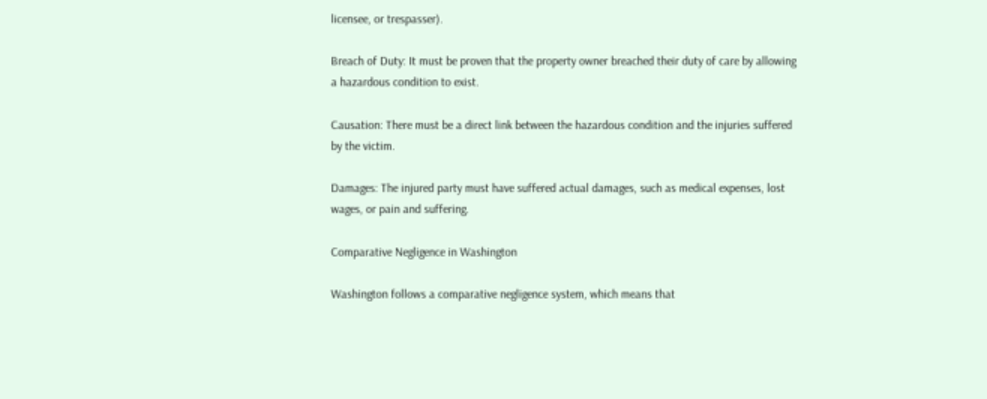licensee, or trespasser).

Breach of Duty: It must be proven that the property owner breached their duty of care by allowing a hazardous condition to exist.

Causation: There must be a direct link between the hazardous condition and the injuries suffered by the victim.

Damages: The injured party must have suffered actual damages, such as medical expenses, lost wages, or pain and suffering.

Comparative Negligence in Washington

Washington follows a comparative negligence system, which means that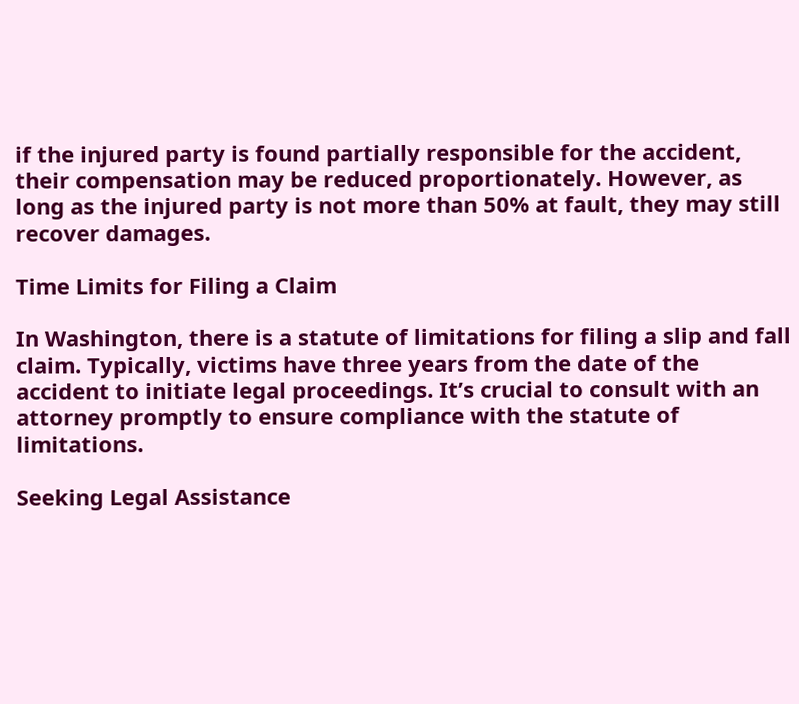if the injured party is found partially responsible for the accident, their compensation may be reduced proportionately. However, as long as the injured party is not more than 50% at fault, they may still recover damages.

Time Limits for Filing a Claim

In Washington, there is a statute of limitations for filing a slip and fall claim. Typically, victims have three years from the date of the accident to initiate legal proceedings. It’s crucial to consult with an attorney promptly to ensure compliance with the statute of limitations.

Seeking Legal Assistance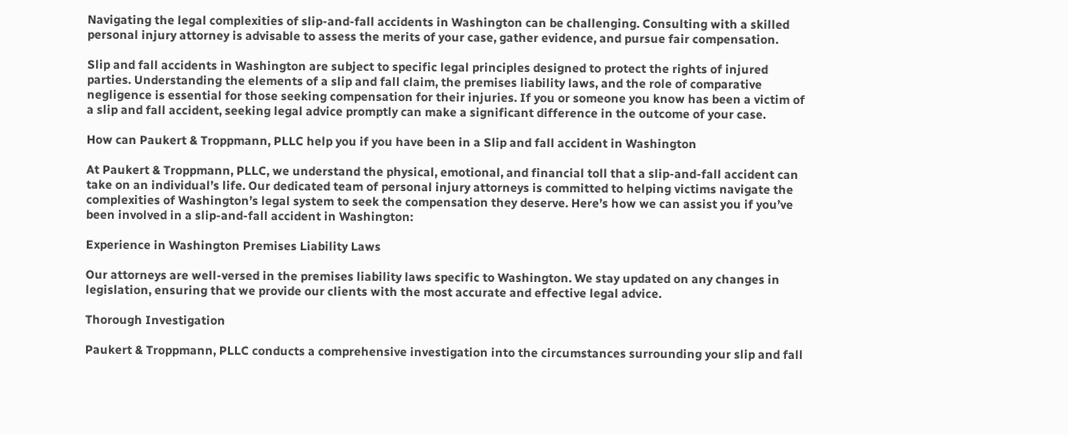Navigating the legal complexities of slip-and-fall accidents in Washington can be challenging. Consulting with a skilled personal injury attorney is advisable to assess the merits of your case, gather evidence, and pursue fair compensation.

Slip and fall accidents in Washington are subject to specific legal principles designed to protect the rights of injured parties. Understanding the elements of a slip and fall claim, the premises liability laws, and the role of comparative negligence is essential for those seeking compensation for their injuries. If you or someone you know has been a victim of a slip and fall accident, seeking legal advice promptly can make a significant difference in the outcome of your case.

How can Paukert & Troppmann, PLLC help you if you have been in a Slip and fall accident in Washington

At Paukert & Troppmann, PLLC, we understand the physical, emotional, and financial toll that a slip-and-fall accident can take on an individual’s life. Our dedicated team of personal injury attorneys is committed to helping victims navigate the complexities of Washington’s legal system to seek the compensation they deserve. Here’s how we can assist you if you’ve been involved in a slip-and-fall accident in Washington:

Experience in Washington Premises Liability Laws

Our attorneys are well-versed in the premises liability laws specific to Washington. We stay updated on any changes in legislation, ensuring that we provide our clients with the most accurate and effective legal advice.

Thorough Investigation

Paukert & Troppmann, PLLC conducts a comprehensive investigation into the circumstances surrounding your slip and fall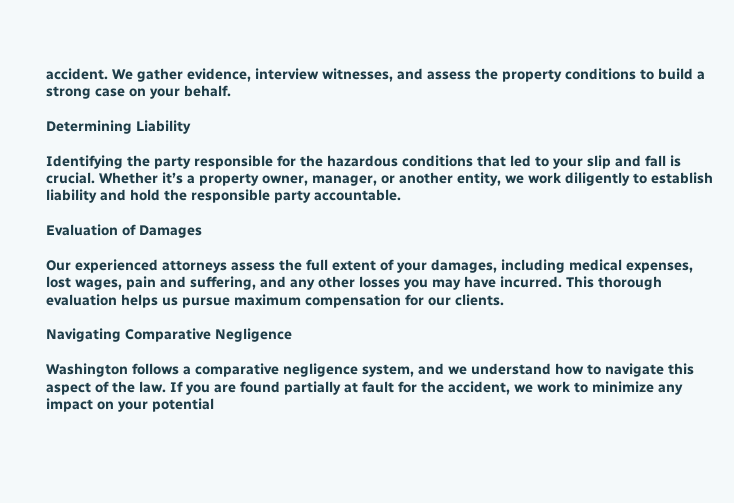accident. We gather evidence, interview witnesses, and assess the property conditions to build a strong case on your behalf.

Determining Liability

Identifying the party responsible for the hazardous conditions that led to your slip and fall is crucial. Whether it’s a property owner, manager, or another entity, we work diligently to establish liability and hold the responsible party accountable.

Evaluation of Damages

Our experienced attorneys assess the full extent of your damages, including medical expenses, lost wages, pain and suffering, and any other losses you may have incurred. This thorough evaluation helps us pursue maximum compensation for our clients.

Navigating Comparative Negligence

Washington follows a comparative negligence system, and we understand how to navigate this aspect of the law. If you are found partially at fault for the accident, we work to minimize any impact on your potential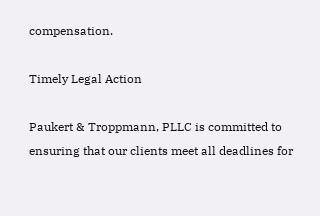compensation.

Timely Legal Action

Paukert & Troppmann, PLLC is committed to ensuring that our clients meet all deadlines for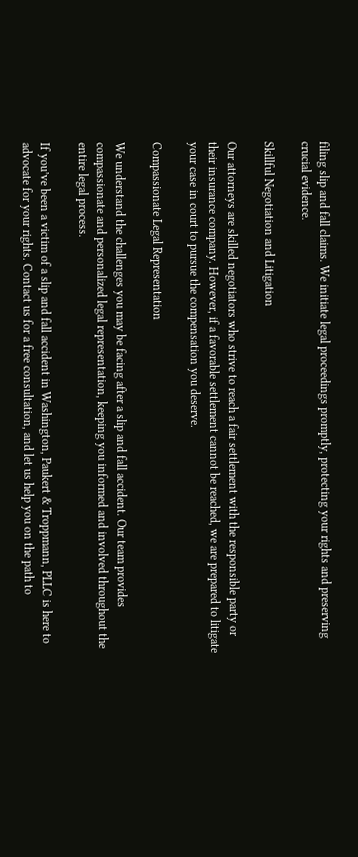filing slip and fall claims. We initiate legal proceedings promptly, protecting your rights and preserving crucial evidence.

Skillful Negotiation and Litigation

Our attorneys are skilled negotiators who strive to reach a fair settlement with the responsible party or their insurance company. However, if a favorable settlement cannot be reached, we are prepared to litigate your case in court to pursue the compensation you deserve.

Compassionate Legal Representation

We understand the challenges you may be facing after a slip and fall accident. Our team provides compassionate and personalized legal representation, keeping you informed and involved throughout the entire legal process.

If you’ve been a victim of a slip and fall accident in Washington, Paukert & Troppmann, PLLC is here to advocate for your rights. Contact us for a free consultation, and let us help you on the path to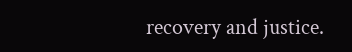recovery and justice.